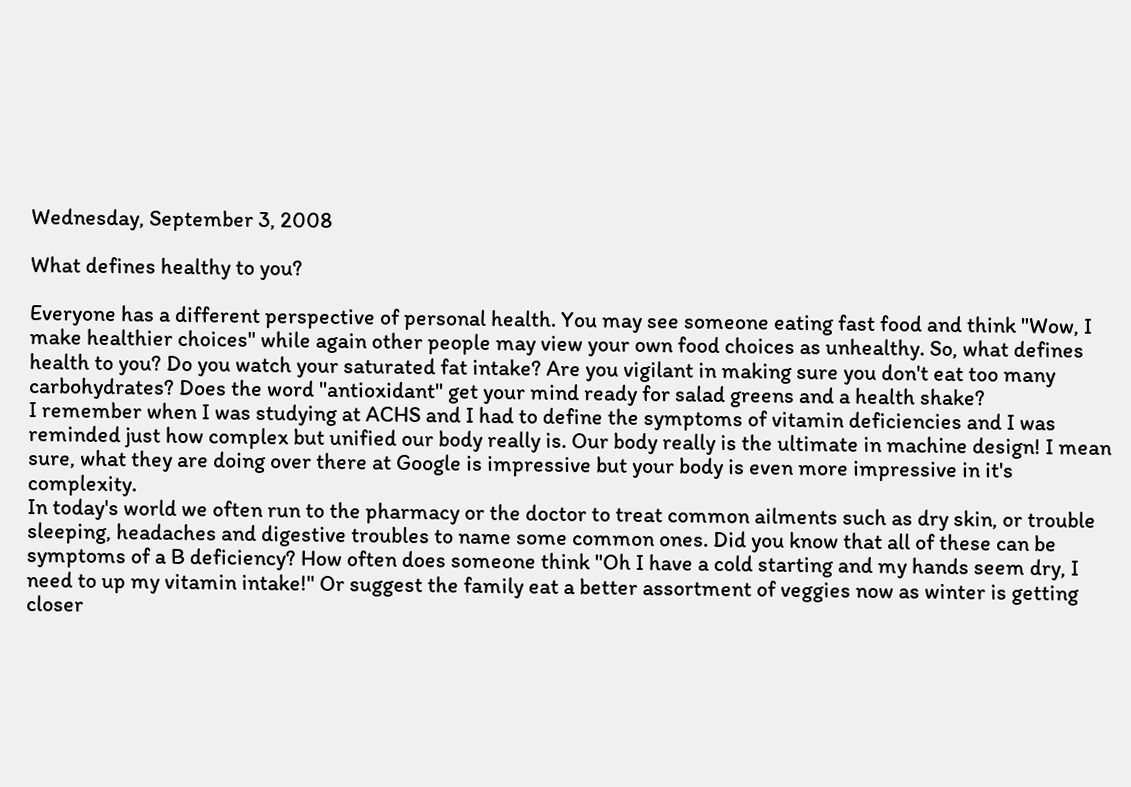Wednesday, September 3, 2008

What defines healthy to you?

Everyone has a different perspective of personal health. You may see someone eating fast food and think "Wow, I make healthier choices" while again other people may view your own food choices as unhealthy. So, what defines health to you? Do you watch your saturated fat intake? Are you vigilant in making sure you don't eat too many carbohydrates? Does the word "antioxidant" get your mind ready for salad greens and a health shake?
I remember when I was studying at ACHS and I had to define the symptoms of vitamin deficiencies and I was reminded just how complex but unified our body really is. Our body really is the ultimate in machine design! I mean sure, what they are doing over there at Google is impressive but your body is even more impressive in it's complexity.
In today's world we often run to the pharmacy or the doctor to treat common ailments such as dry skin, or trouble sleeping, headaches and digestive troubles to name some common ones. Did you know that all of these can be symptoms of a B deficiency? How often does someone think "Oh I have a cold starting and my hands seem dry, I need to up my vitamin intake!" Or suggest the family eat a better assortment of veggies now as winter is getting closer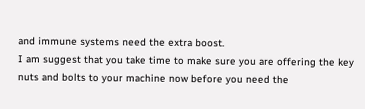and immune systems need the extra boost.
I am suggest that you take time to make sure you are offering the key nuts and bolts to your machine now before you need the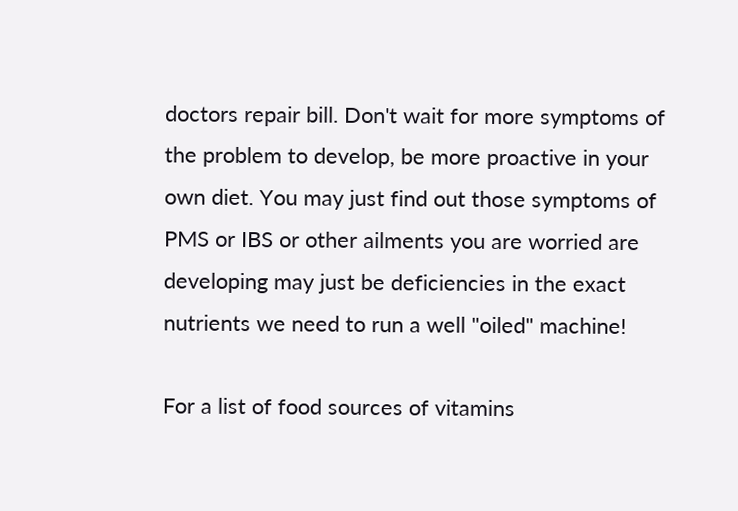doctors repair bill. Don't wait for more symptoms of the problem to develop, be more proactive in your own diet. You may just find out those symptoms of PMS or IBS or other ailments you are worried are developing may just be deficiencies in the exact nutrients we need to run a well "oiled" machine!

For a list of food sources of vitamins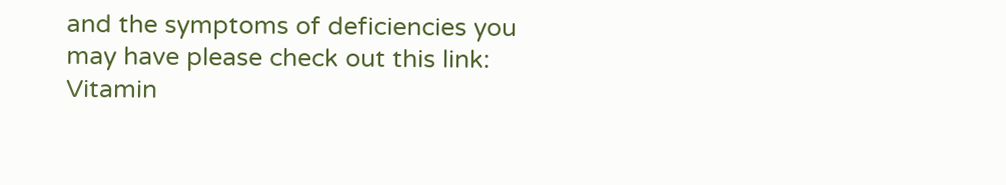and the symptoms of deficiencies you may have please check out this link: Vitamin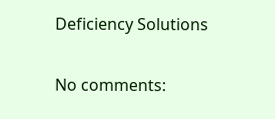Deficiency Solutions

No comments: